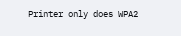Printer only does WPA2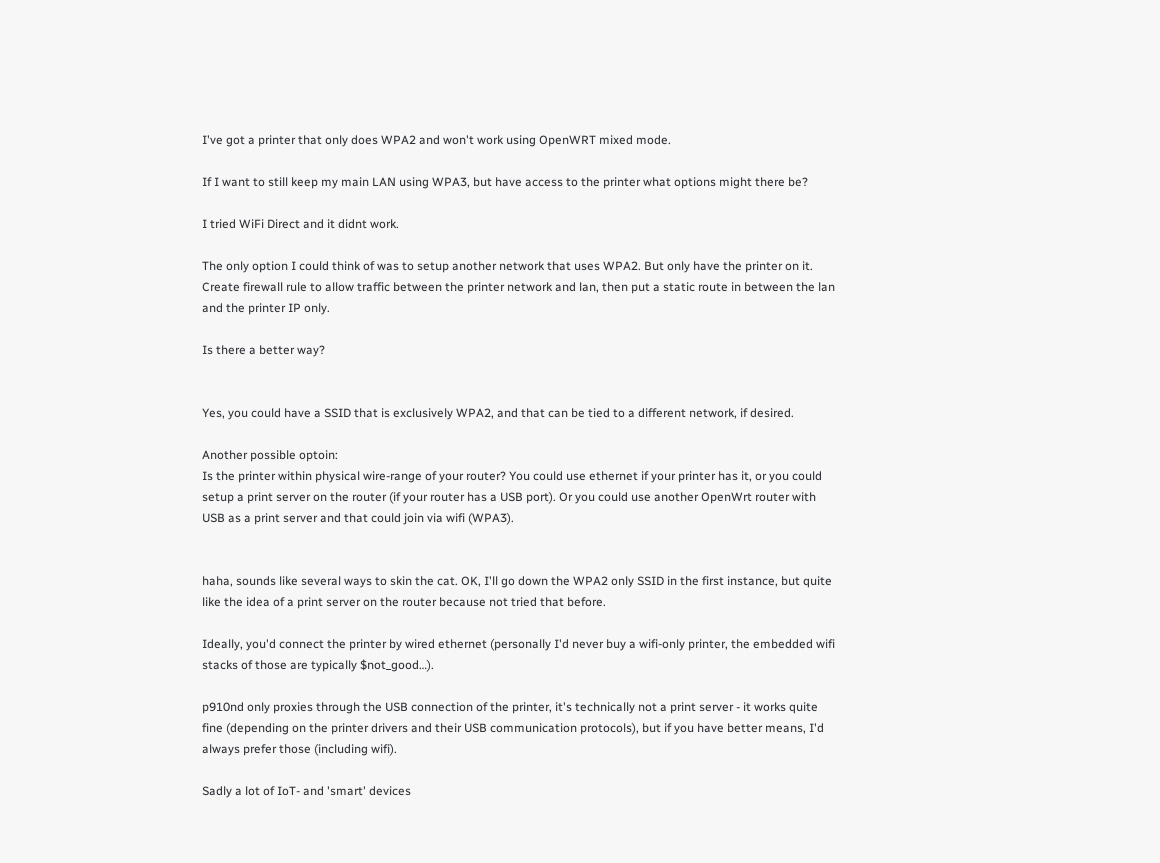I've got a printer that only does WPA2 and won't work using OpenWRT mixed mode.

If I want to still keep my main LAN using WPA3, but have access to the printer what options might there be?

I tried WiFi Direct and it didnt work.

The only option I could think of was to setup another network that uses WPA2. But only have the printer on it. Create firewall rule to allow traffic between the printer network and lan, then put a static route in between the lan and the printer IP only.

Is there a better way?


Yes, you could have a SSID that is exclusively WPA2, and that can be tied to a different network, if desired.

Another possible optoin:
Is the printer within physical wire-range of your router? You could use ethernet if your printer has it, or you could setup a print server on the router (if your router has a USB port). Or you could use another OpenWrt router with USB as a print server and that could join via wifi (WPA3).


haha, sounds like several ways to skin the cat. OK, I'll go down the WPA2 only SSID in the first instance, but quite like the idea of a print server on the router because not tried that before.

Ideally, you'd connect the printer by wired ethernet (personally I'd never buy a wifi-only printer, the embedded wifi stacks of those are typically $not_good…).

p910nd only proxies through the USB connection of the printer, it's technically not a print server - it works quite fine (depending on the printer drivers and their USB communication protocols), but if you have better means, I'd always prefer those (including wifi).

Sadly a lot of IoT- and 'smart' devices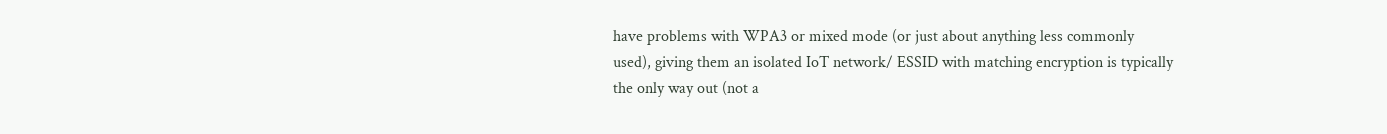have problems with WPA3 or mixed mode (or just about anything less commonly used), giving them an isolated IoT network/ ESSID with matching encryption is typically the only way out (not a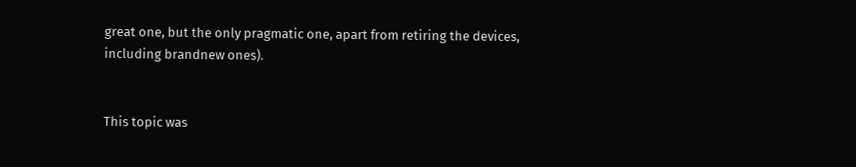great one, but the only pragmatic one, apart from retiring the devices, including brandnew ones).


This topic was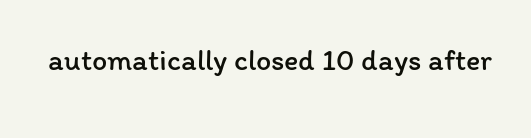automatically closed 10 days after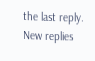the last reply. New replies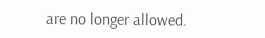are no longer allowed.